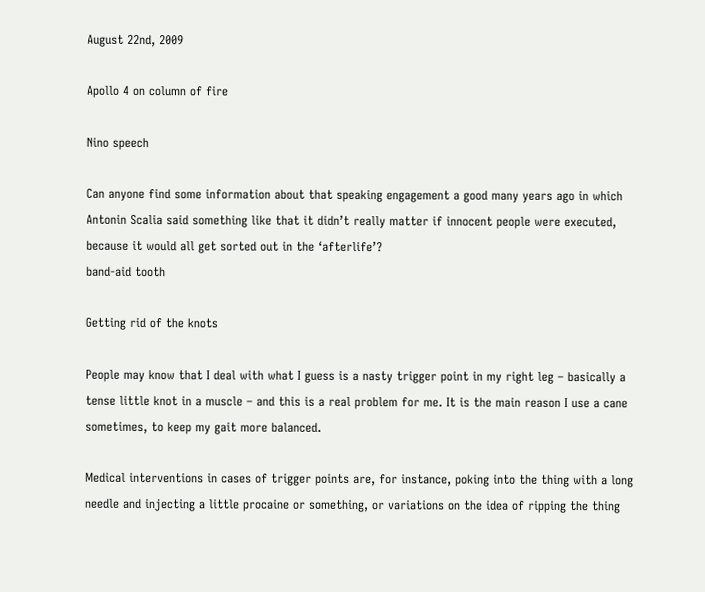August 22nd, 2009

Apollo 4 on column of fire

Nino speech

Can anyone find some information about that speaking engagement a good many years ago in which Antonin Scalia said something like that it didn’t really matter if innocent people were executed, because it would all get sorted out in the ‘afterlife’?
band-aid tooth

Getting rid of the knots

People may know that I deal with what I guess is a nasty trigger point in my right leg – basically a tense little knot in a muscle – and this is a real problem for me. It is the main reason I use a cane sometimes, to keep my gait more balanced.

Medical interventions in cases of trigger points are, for instance, poking into the thing with a long needle and injecting a little procaine or something, or variations on the idea of ripping the thing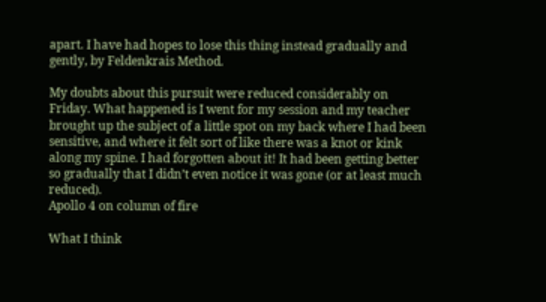apart. I have had hopes to lose this thing instead gradually and gently, by Feldenkrais Method.

My doubts about this pursuit were reduced considerably on Friday. What happened is I went for my session and my teacher brought up the subject of a little spot on my back where I had been sensitive, and where it felt sort of like there was a knot or kink along my spine. I had forgotten about it! It had been getting better so gradually that I didn’t even notice it was gone (or at least much reduced).
Apollo 4 on column of fire

What I think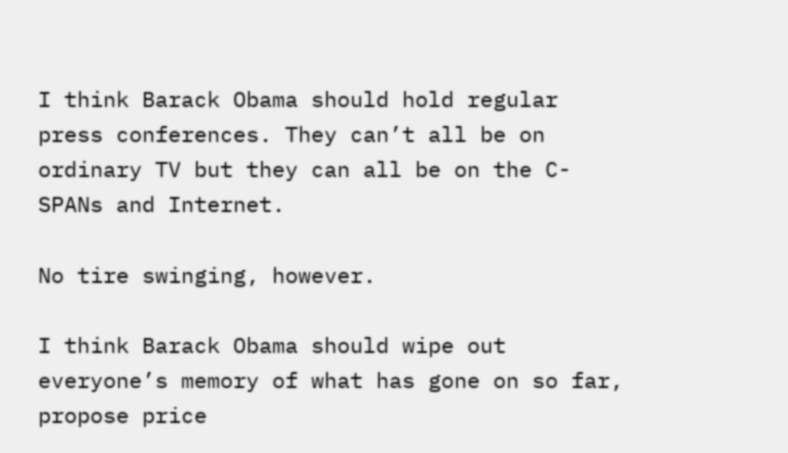I think Barack Obama should hold regular press conferences. They can’t all be on ordinary TV but they can all be on the C-SPANs and Internet.

No tire swinging, however.

I think Barack Obama should wipe out everyone’s memory of what has gone on so far, propose price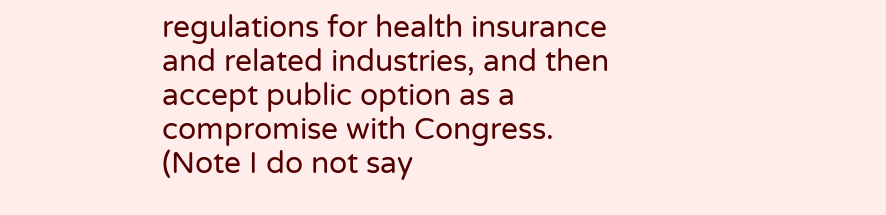regulations for health insurance and related industries, and then accept public option as a compromise with Congress. (Note I do not say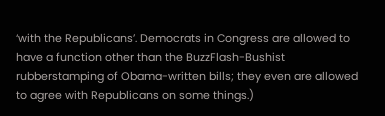‘with the Republicans’. Democrats in Congress are allowed to have a function other than the BuzzFlash-Bushist rubberstamping of Obama-written bills; they even are allowed to agree with Republicans on some things.)